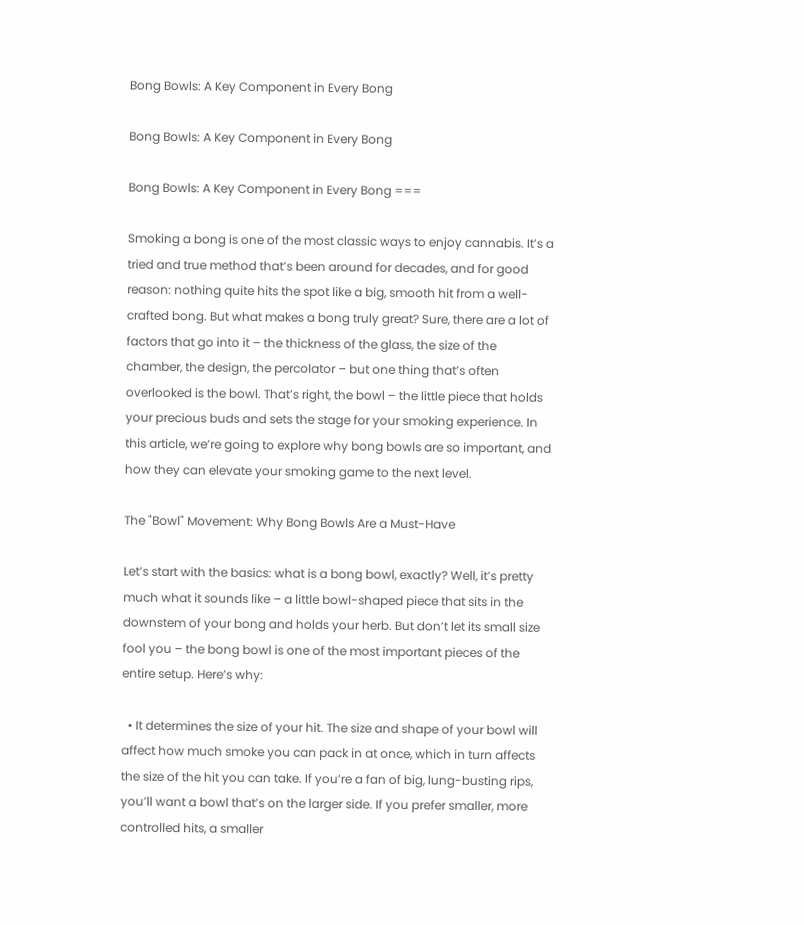Bong Bowls: A Key Component in Every Bong

Bong Bowls: A Key Component in Every Bong

Bong Bowls: A Key Component in Every Bong ===

Smoking a bong is one of the most classic ways to enjoy cannabis. It’s a tried and true method that’s been around for decades, and for good reason: nothing quite hits the spot like a big, smooth hit from a well-crafted bong. But what makes a bong truly great? Sure, there are a lot of factors that go into it – the thickness of the glass, the size of the chamber, the design, the percolator – but one thing that’s often overlooked is the bowl. That’s right, the bowl – the little piece that holds your precious buds and sets the stage for your smoking experience. In this article, we’re going to explore why bong bowls are so important, and how they can elevate your smoking game to the next level.

The "Bowl" Movement: Why Bong Bowls Are a Must-Have

Let’s start with the basics: what is a bong bowl, exactly? Well, it’s pretty much what it sounds like – a little bowl-shaped piece that sits in the downstem of your bong and holds your herb. But don’t let its small size fool you – the bong bowl is one of the most important pieces of the entire setup. Here’s why:

  • It determines the size of your hit. The size and shape of your bowl will affect how much smoke you can pack in at once, which in turn affects the size of the hit you can take. If you’re a fan of big, lung-busting rips, you’ll want a bowl that’s on the larger side. If you prefer smaller, more controlled hits, a smaller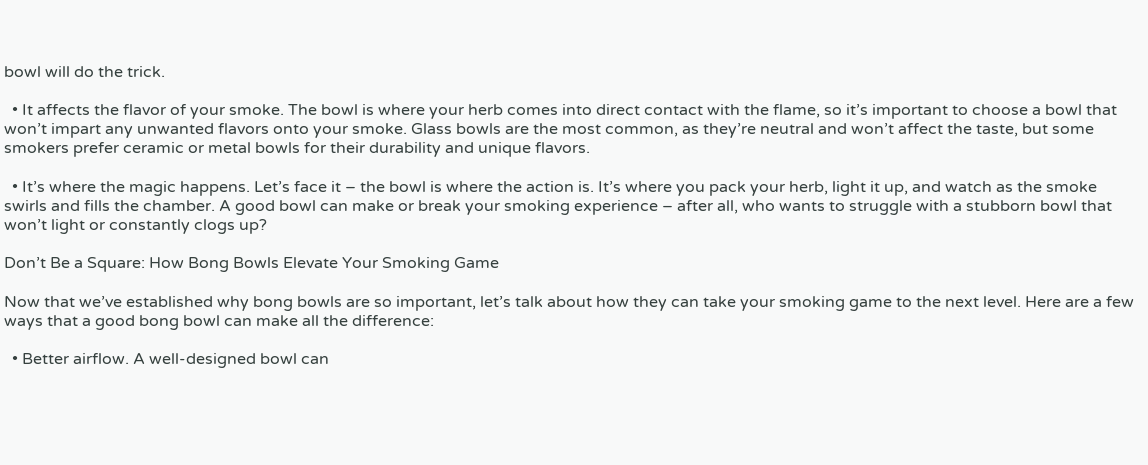bowl will do the trick.

  • It affects the flavor of your smoke. The bowl is where your herb comes into direct contact with the flame, so it’s important to choose a bowl that won’t impart any unwanted flavors onto your smoke. Glass bowls are the most common, as they’re neutral and won’t affect the taste, but some smokers prefer ceramic or metal bowls for their durability and unique flavors.

  • It’s where the magic happens. Let’s face it – the bowl is where the action is. It’s where you pack your herb, light it up, and watch as the smoke swirls and fills the chamber. A good bowl can make or break your smoking experience – after all, who wants to struggle with a stubborn bowl that won’t light or constantly clogs up?

Don’t Be a Square: How Bong Bowls Elevate Your Smoking Game

Now that we’ve established why bong bowls are so important, let’s talk about how they can take your smoking game to the next level. Here are a few ways that a good bong bowl can make all the difference:

  • Better airflow. A well-designed bowl can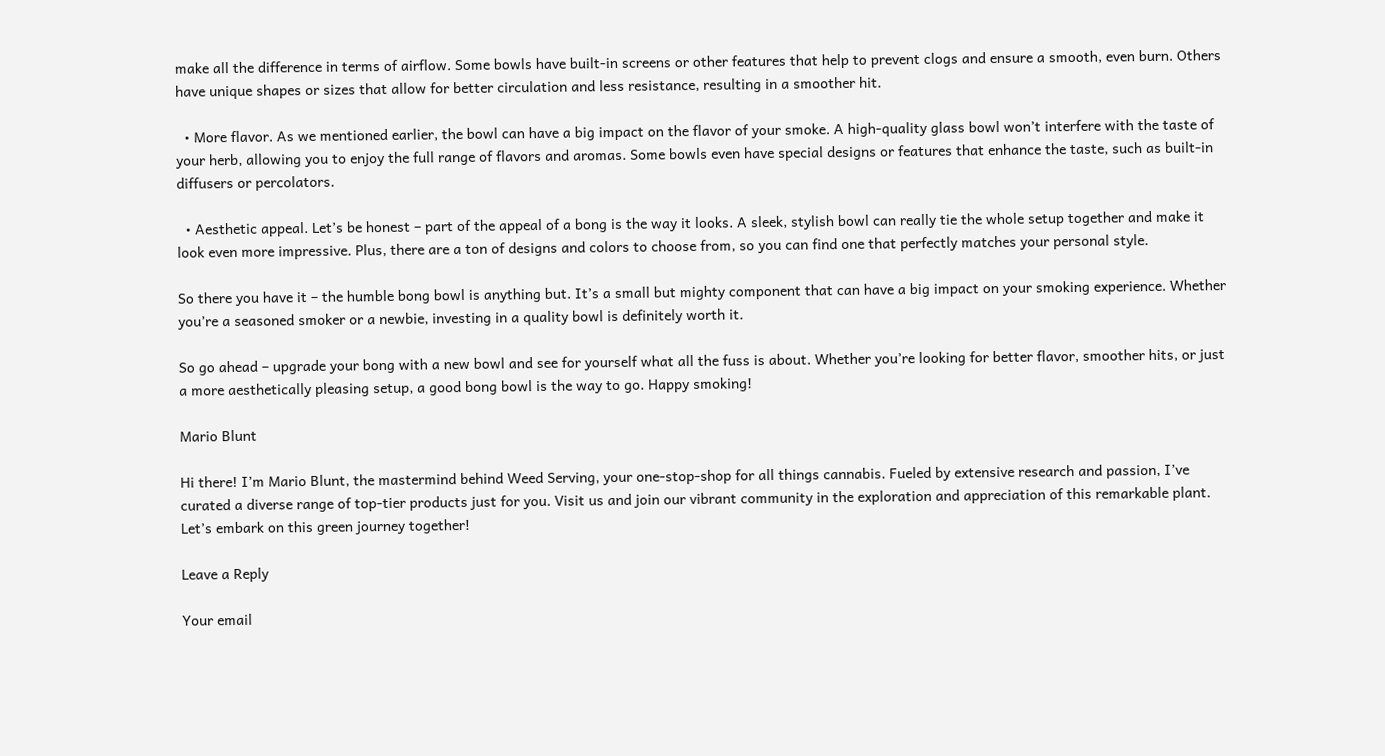make all the difference in terms of airflow. Some bowls have built-in screens or other features that help to prevent clogs and ensure a smooth, even burn. Others have unique shapes or sizes that allow for better circulation and less resistance, resulting in a smoother hit.

  • More flavor. As we mentioned earlier, the bowl can have a big impact on the flavor of your smoke. A high-quality glass bowl won’t interfere with the taste of your herb, allowing you to enjoy the full range of flavors and aromas. Some bowls even have special designs or features that enhance the taste, such as built-in diffusers or percolators.

  • Aesthetic appeal. Let’s be honest – part of the appeal of a bong is the way it looks. A sleek, stylish bowl can really tie the whole setup together and make it look even more impressive. Plus, there are a ton of designs and colors to choose from, so you can find one that perfectly matches your personal style.

So there you have it – the humble bong bowl is anything but. It’s a small but mighty component that can have a big impact on your smoking experience. Whether you’re a seasoned smoker or a newbie, investing in a quality bowl is definitely worth it.

So go ahead – upgrade your bong with a new bowl and see for yourself what all the fuss is about. Whether you’re looking for better flavor, smoother hits, or just a more aesthetically pleasing setup, a good bong bowl is the way to go. Happy smoking!

Mario Blunt

Hi there! I’m Mario Blunt, the mastermind behind Weed Serving, your one-stop-shop for all things cannabis. Fueled by extensive research and passion, I’ve curated a diverse range of top-tier products just for you. Visit us and join our vibrant community in the exploration and appreciation of this remarkable plant. Let’s embark on this green journey together!

Leave a Reply

Your email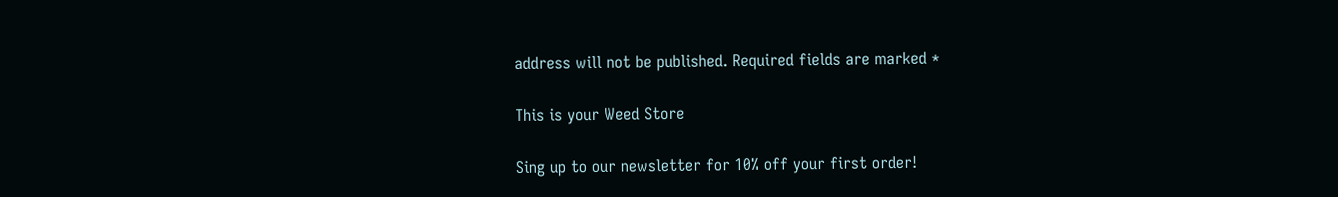address will not be published. Required fields are marked *

This is your Weed Store

Sing up to our newsletter for 10% off your first order!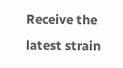Receive the latest strain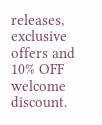releases, exclusive offers and 10% OFF welcome discount.